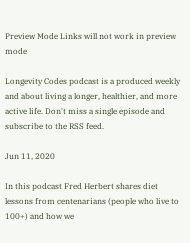Preview Mode Links will not work in preview mode

Longevity Codes podcast is a produced weekly and about living a longer, healthier, and more active life. Don't miss a single episode and subscribe to the RSS feed.

Jun 11, 2020

In this podcast Fred Herbert shares diet lessons from centenarians (people who live to 100+) and how we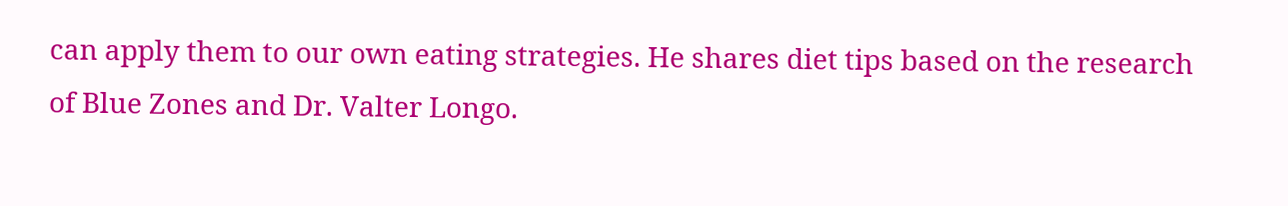can apply them to our own eating strategies. He shares diet tips based on the research of Blue Zones and Dr. Valter Longo.